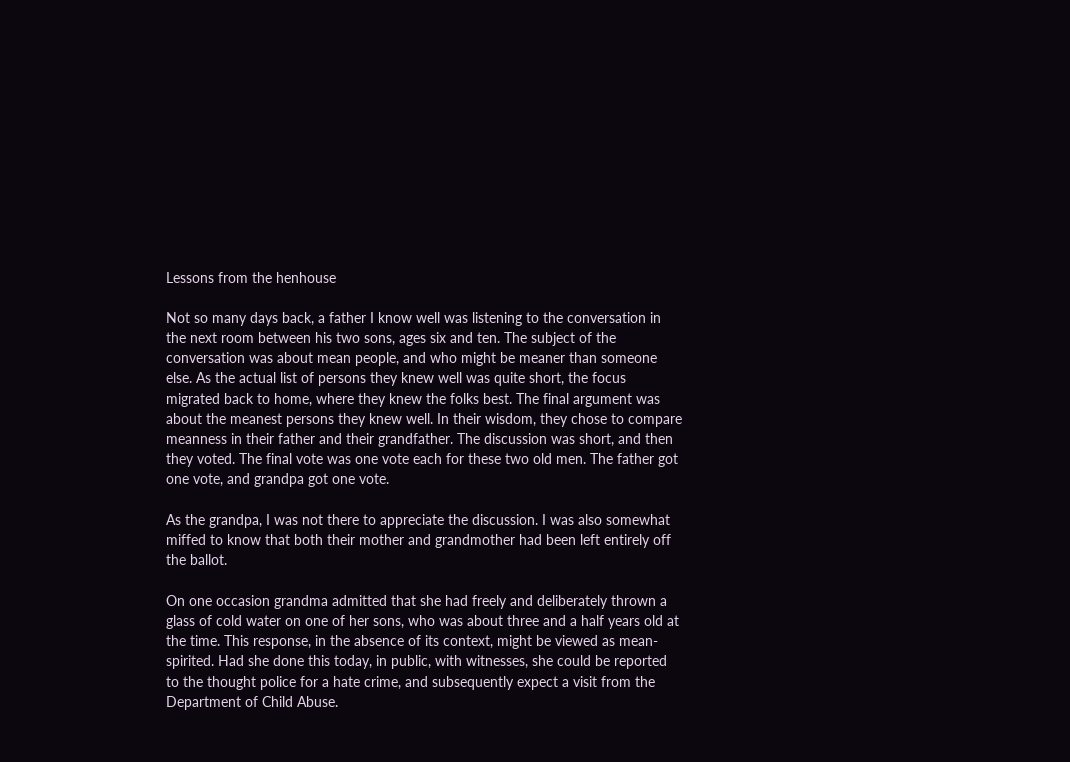Lessons from the henhouse

Not so many days back, a father I know well was listening to the conversation in the next room between his two sons, ages six and ten. The subject of the conversation was about mean people, and who might be meaner than someone else. As the actual list of persons they knew well was quite short, the focus migrated back to home, where they knew the folks best. The final argument was about the meanest persons they knew well. In their wisdom, they chose to compare meanness in their father and their grandfather. The discussion was short, and then they voted. The final vote was one vote each for these two old men. The father got one vote, and grandpa got one vote.

As the grandpa, I was not there to appreciate the discussion. I was also somewhat miffed to know that both their mother and grandmother had been left entirely off the ballot.

On one occasion grandma admitted that she had freely and deliberately thrown a glass of cold water on one of her sons, who was about three and a half years old at the time. This response, in the absence of its context, might be viewed as mean-spirited. Had she done this today, in public, with witnesses, she could be reported to the thought police for a hate crime, and subsequently expect a visit from the Department of Child Abuse.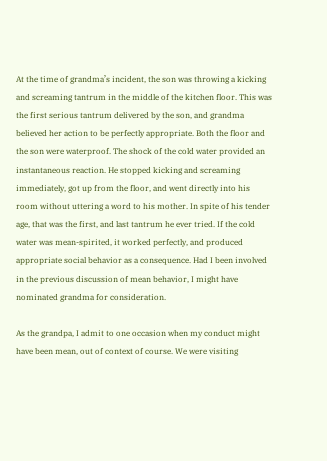At the time of grandma’s incident, the son was throwing a kicking and screaming tantrum in the middle of the kitchen floor. This was the first serious tantrum delivered by the son, and grandma believed her action to be perfectly appropriate. Both the floor and the son were waterproof. The shock of the cold water provided an instantaneous reaction. He stopped kicking and screaming immediately, got up from the floor, and went directly into his room without uttering a word to his mother. In spite of his tender age, that was the first, and last tantrum he ever tried. If the cold water was mean-spirited, it worked perfectly, and produced appropriate social behavior as a consequence. Had I been involved in the previous discussion of mean behavior, I might have nominated grandma for consideration.

As the grandpa, I admit to one occasion when my conduct might have been mean, out of context of course. We were visiting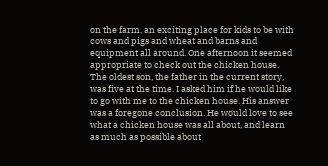on the farm, an exciting place for kids to be with cows and pigs and wheat and barns and equipment all around. One afternoon it seemed appropriate to check out the chicken house. The oldest son, the father in the current story, was five at the time. I asked him if he would like to go with me to the chicken house. His answer was a foregone conclusion. He would love to see what a chicken house was all about, and learn as much as possible about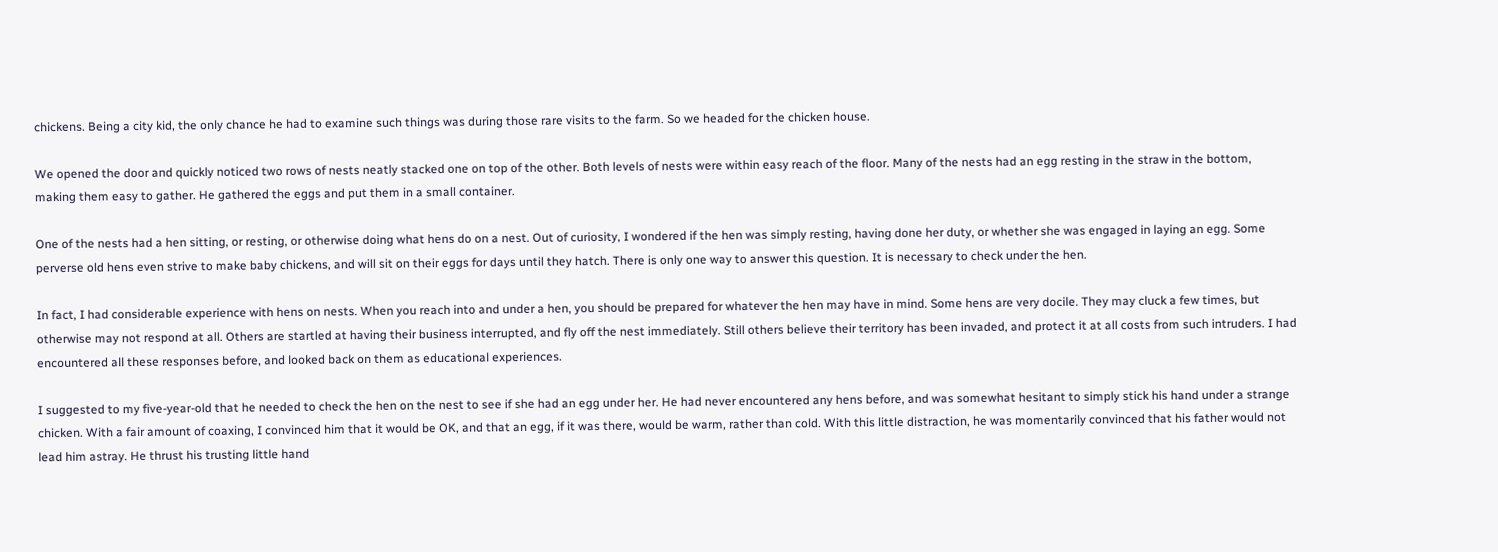chickens. Being a city kid, the only chance he had to examine such things was during those rare visits to the farm. So we headed for the chicken house.

We opened the door and quickly noticed two rows of nests neatly stacked one on top of the other. Both levels of nests were within easy reach of the floor. Many of the nests had an egg resting in the straw in the bottom, making them easy to gather. He gathered the eggs and put them in a small container.

One of the nests had a hen sitting, or resting, or otherwise doing what hens do on a nest. Out of curiosity, I wondered if the hen was simply resting, having done her duty, or whether she was engaged in laying an egg. Some perverse old hens even strive to make baby chickens, and will sit on their eggs for days until they hatch. There is only one way to answer this question. It is necessary to check under the hen.

In fact, I had considerable experience with hens on nests. When you reach into and under a hen, you should be prepared for whatever the hen may have in mind. Some hens are very docile. They may cluck a few times, but otherwise may not respond at all. Others are startled at having their business interrupted, and fly off the nest immediately. Still others believe their territory has been invaded, and protect it at all costs from such intruders. I had encountered all these responses before, and looked back on them as educational experiences.

I suggested to my five-year-old that he needed to check the hen on the nest to see if she had an egg under her. He had never encountered any hens before, and was somewhat hesitant to simply stick his hand under a strange chicken. With a fair amount of coaxing, I convinced him that it would be OK, and that an egg, if it was there, would be warm, rather than cold. With this little distraction, he was momentarily convinced that his father would not lead him astray. He thrust his trusting little hand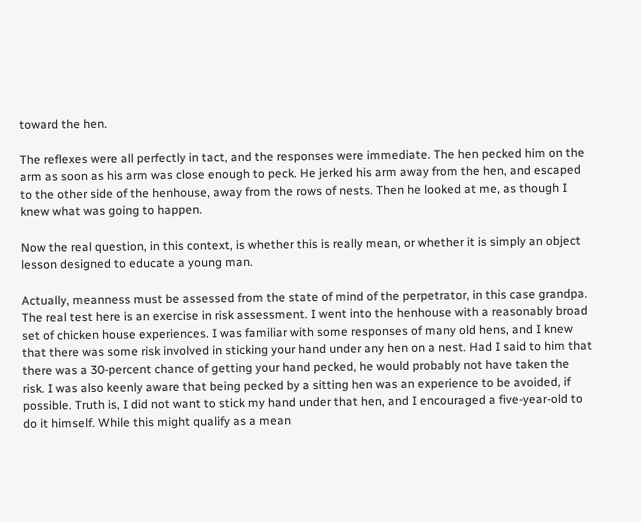toward the hen.

The reflexes were all perfectly in tact, and the responses were immediate. The hen pecked him on the arm as soon as his arm was close enough to peck. He jerked his arm away from the hen, and escaped to the other side of the henhouse, away from the rows of nests. Then he looked at me, as though I knew what was going to happen.

Now the real question, in this context, is whether this is really mean, or whether it is simply an object lesson designed to educate a young man.

Actually, meanness must be assessed from the state of mind of the perpetrator, in this case grandpa. The real test here is an exercise in risk assessment. I went into the henhouse with a reasonably broad set of chicken house experiences. I was familiar with some responses of many old hens, and I knew that there was some risk involved in sticking your hand under any hen on a nest. Had I said to him that there was a 30-percent chance of getting your hand pecked, he would probably not have taken the risk. I was also keenly aware that being pecked by a sitting hen was an experience to be avoided, if possible. Truth is, I did not want to stick my hand under that hen, and I encouraged a five-year-old to do it himself. While this might qualify as a mean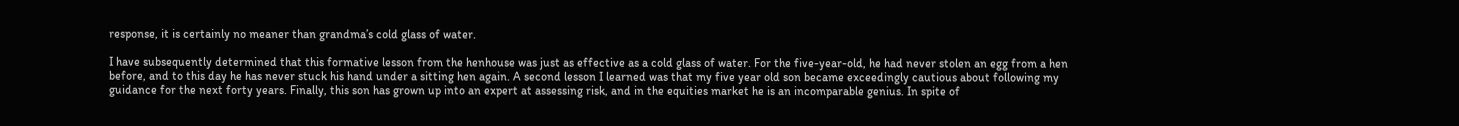response, it is certainly no meaner than grandma’s cold glass of water.

I have subsequently determined that this formative lesson from the henhouse was just as effective as a cold glass of water. For the five-year-old, he had never stolen an egg from a hen before, and to this day he has never stuck his hand under a sitting hen again. A second lesson I learned was that my five year old son became exceedingly cautious about following my guidance for the next forty years. Finally, this son has grown up into an expert at assessing risk, and in the equities market he is an incomparable genius. In spite of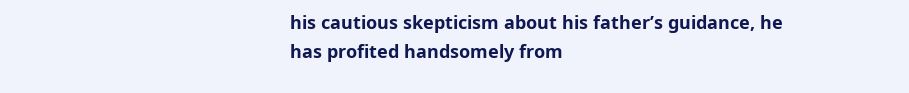his cautious skepticism about his father’s guidance, he has profited handsomely from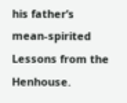his father’s mean-spirited Lessons from the Henhouse.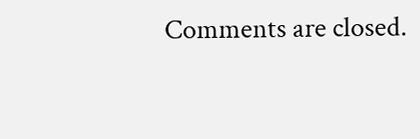Comments are closed.